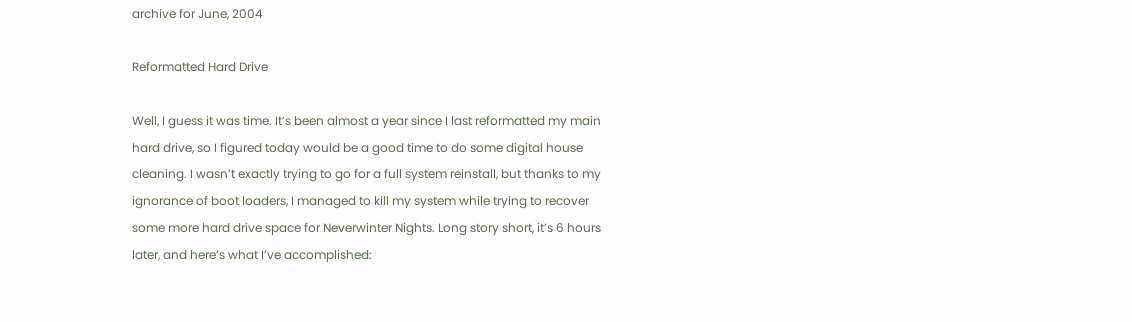archive for June, 2004

Reformatted Hard Drive

Well, I guess it was time. It’s been almost a year since I last reformatted my main hard drive, so I figured today would be a good time to do some digital house cleaning. I wasn’t exactly trying to go for a full system reinstall, but thanks to my ignorance of boot loaders, I managed to kill my system while trying to recover some more hard drive space for Neverwinter Nights. Long story short, it’s 6 hours later, and here’s what I’ve accomplished: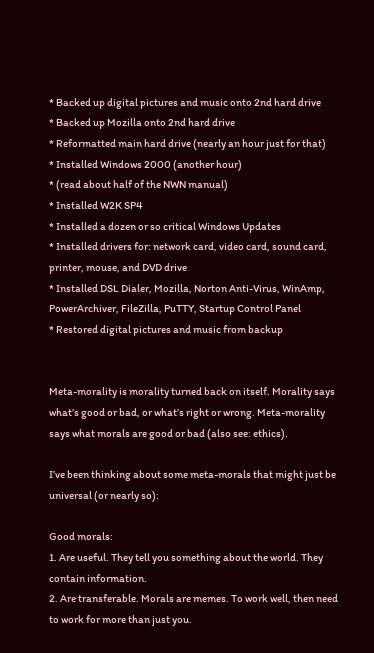* Backed up digital pictures and music onto 2nd hard drive
* Backed up Mozilla onto 2nd hard drive
* Reformatted main hard drive (nearly an hour just for that)
* Installed Windows 2000 (another hour)
* (read about half of the NWN manual)
* Installed W2K SP4
* Installed a dozen or so critical Windows Updates
* Installed drivers for: network card, video card, sound card, printer, mouse, and DVD drive
* Installed DSL Dialer, Mozilla, Norton Anti-Virus, WinAmp, PowerArchiver, FileZilla, PuTTY, Startup Control Panel
* Restored digital pictures and music from backup


Meta-morality is morality turned back on itself. Morality says what’s good or bad, or what’s right or wrong. Meta-morality says what morals are good or bad (also see: ethics).

I’ve been thinking about some meta-morals that might just be universal (or nearly so):

Good morals:
1. Are useful. They tell you something about the world. They contain information.
2. Are transferable. Morals are memes. To work well, then need to work for more than just you.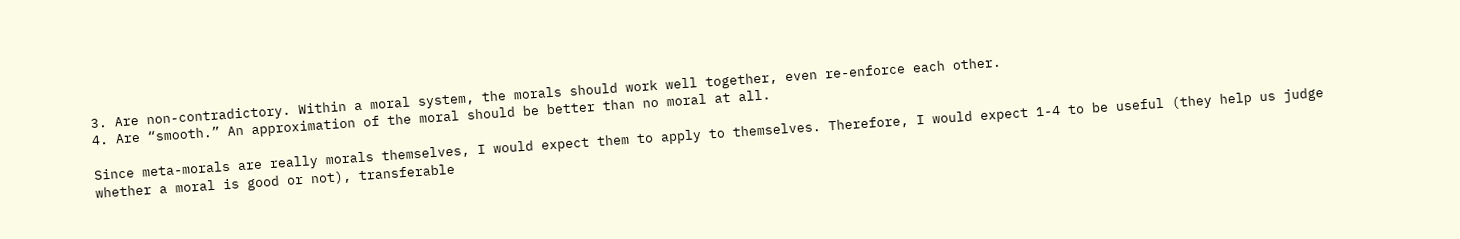3. Are non-contradictory. Within a moral system, the morals should work well together, even re-enforce each other.
4. Are “smooth.” An approximation of the moral should be better than no moral at all.

Since meta-morals are really morals themselves, I would expect them to apply to themselves. Therefore, I would expect 1-4 to be useful (they help us judge whether a moral is good or not), transferable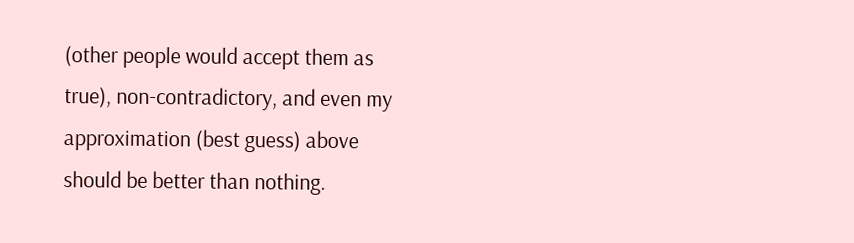(other people would accept them as true), non-contradictory, and even my approximation (best guess) above should be better than nothing.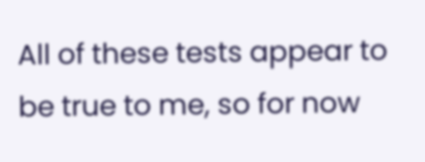All of these tests appear to be true to me, so for now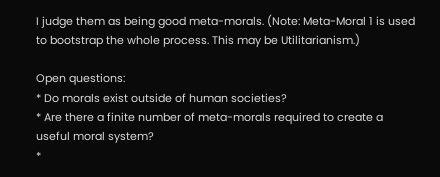I judge them as being good meta-morals. (Note: Meta-Moral 1 is used to bootstrap the whole process. This may be Utilitarianism.)

Open questions:
* Do morals exist outside of human societies?
* Are there a finite number of meta-morals required to create a useful moral system?
*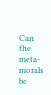Can the meta-morals be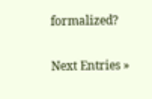formalized?

Next Entries »